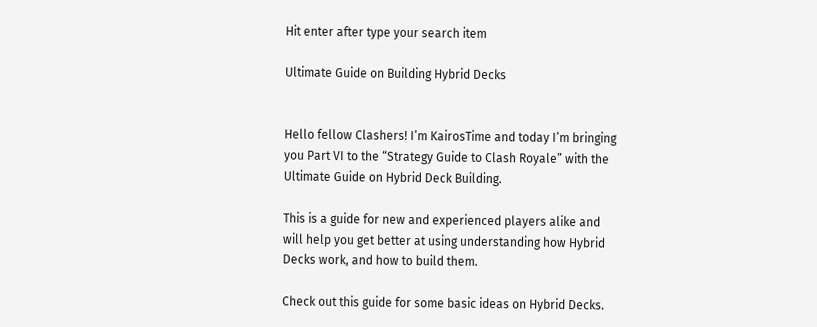Hit enter after type your search item

Ultimate Guide on Building Hybrid Decks


Hello fellow Clashers! I’m KairosTime and today I’m bringing you Part VI to the “Strategy Guide to Clash Royale” with the Ultimate Guide on Hybrid Deck Building.

This is a guide for new and experienced players alike and will help you get better at using understanding how Hybrid Decks work, and how to build them.

Check out this guide for some basic ideas on Hybrid Decks.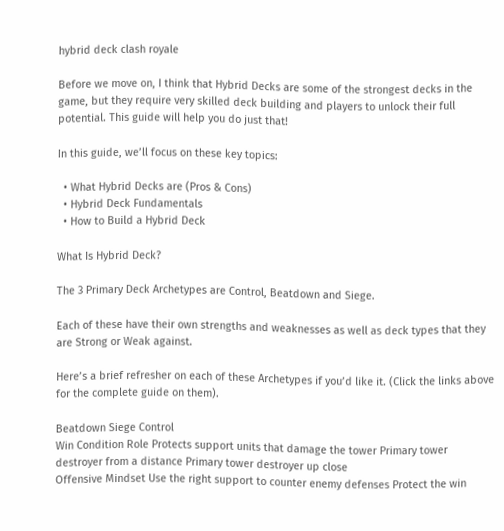hybrid deck clash royale

Before we move on, I think that Hybrid Decks are some of the strongest decks in the game, but they require very skilled deck building and players to unlock their full potential. This guide will help you do just that!

In this guide, we’ll focus on these key topics:

  • What Hybrid Decks are (Pros & Cons)
  • Hybrid Deck Fundamentals
  • How to Build a Hybrid Deck

What Is Hybrid Deck?

The 3 Primary Deck Archetypes are Control, Beatdown and Siege.

Each of these have their own strengths and weaknesses as well as deck types that they are Strong or Weak against.

Here’s a brief refresher on each of these Archetypes if you’d like it. (Click the links above for the complete guide on them).

Beatdown Siege Control
Win Condition Role Protects support units that damage the tower Primary tower destroyer from a distance Primary tower destroyer up close
Offensive Mindset Use the right support to counter enemy defenses Protect the win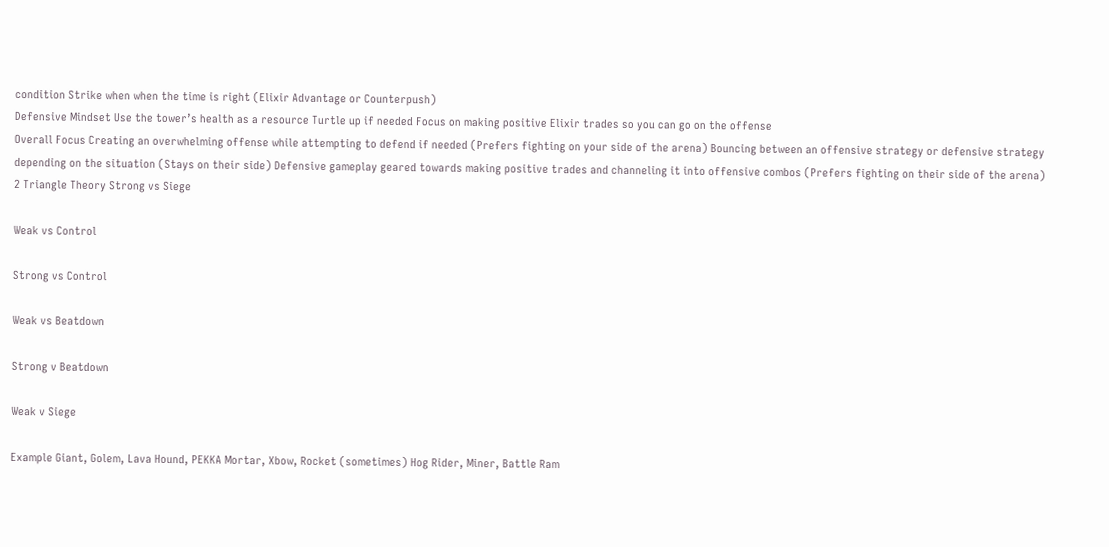condition Strike when when the time is right (Elixir Advantage or Counterpush)
Defensive Mindset Use the tower’s health as a resource Turtle up if needed Focus on making positive Elixir trades so you can go on the offense
Overall Focus Creating an overwhelming offense while attempting to defend if needed (Prefers fighting on your side of the arena) Bouncing between an offensive strategy or defensive strategy depending on the situation (Stays on their side) Defensive gameplay geared towards making positive trades and channeling it into offensive combos (Prefers fighting on their side of the arena)
2 Triangle Theory Strong vs Siege

Weak vs Control

Strong vs Control

Weak vs Beatdown

Strong v Beatdown

Weak v Siege

Example Giant, Golem, Lava Hound, PEKKA Mortar, Xbow, Rocket (sometimes) Hog Rider, Miner, Battle Ram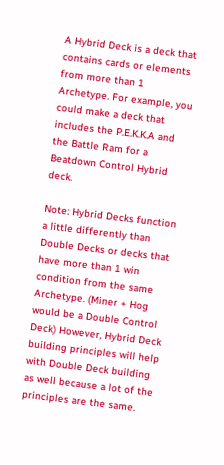A Hybrid Deck is a deck that contains cards or elements from more than 1 Archetype. For example, you could make a deck that includes the P.E.K.K.A and the Battle Ram for a Beatdown Control Hybrid deck.

Note: Hybrid Decks function a little differently than Double Decks or decks that have more than 1 win condition from the same Archetype. (Miner + Hog would be a Double Control Deck) However, Hybrid Deck building principles will help with Double Deck building as well because a lot of the principles are the same.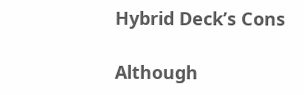Hybrid Deck’s Cons

Although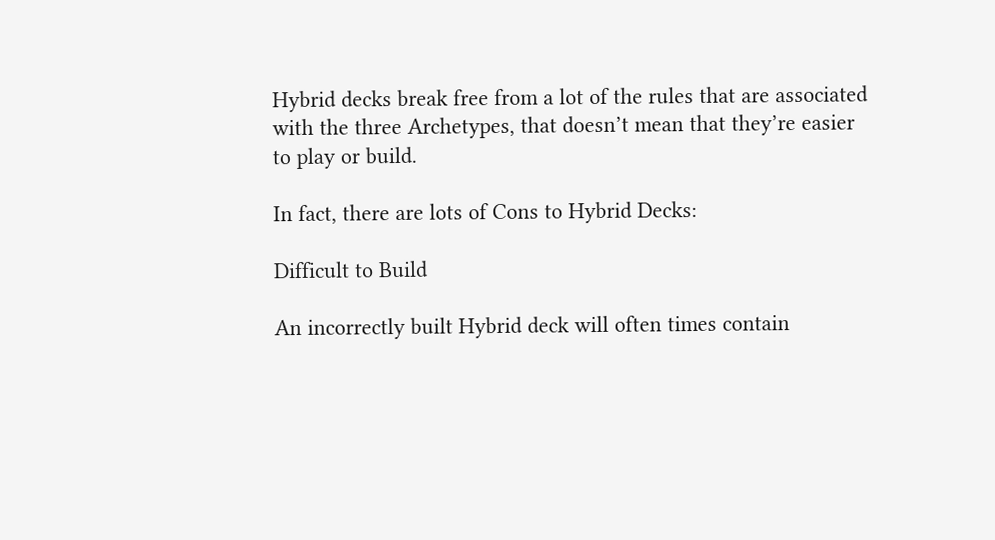Hybrid decks break free from a lot of the rules that are associated with the three Archetypes, that doesn’t mean that they’re easier to play or build.

In fact, there are lots of Cons to Hybrid Decks:

Difficult to Build

An incorrectly built Hybrid deck will often times contain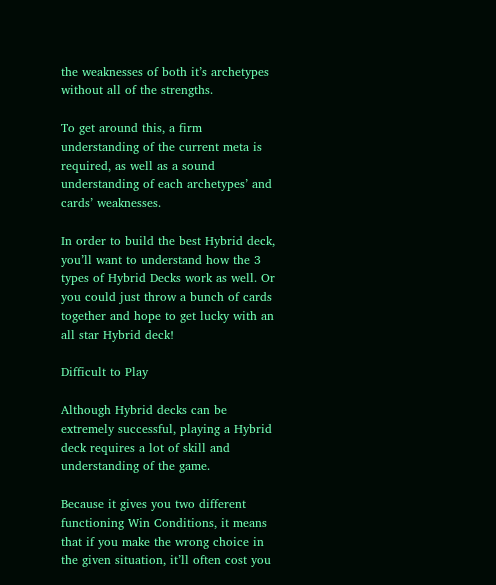the weaknesses of both it’s archetypes without all of the strengths.

To get around this, a firm understanding of the current meta is required, as well as a sound understanding of each archetypes’ and cards’ weaknesses.

In order to build the best Hybrid deck, you’ll want to understand how the 3 types of Hybrid Decks work as well. Or you could just throw a bunch of cards together and hope to get lucky with an all star Hybrid deck!

Difficult to Play

Although Hybrid decks can be extremely successful, playing a Hybrid deck requires a lot of skill and understanding of the game.

Because it gives you two different functioning Win Conditions, it means that if you make the wrong choice in the given situation, it’ll often cost you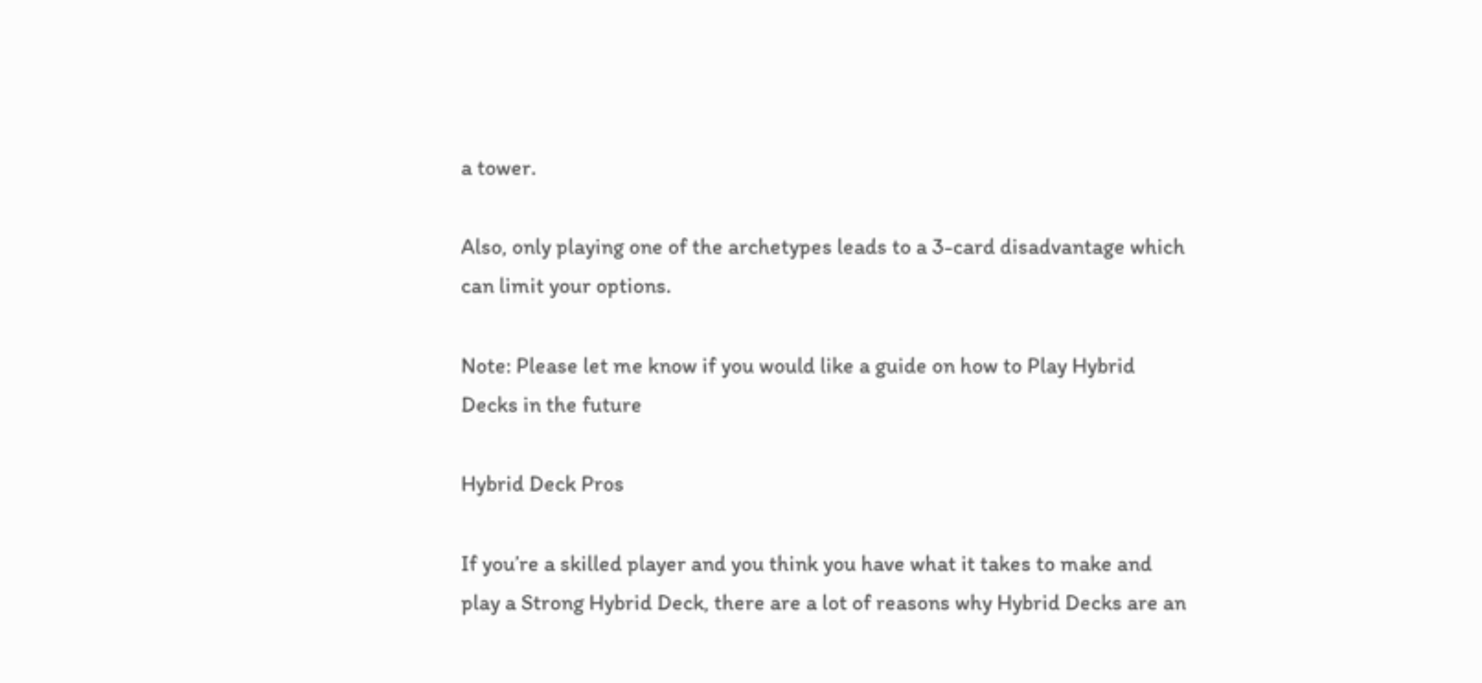a tower.

Also, only playing one of the archetypes leads to a 3-card disadvantage which can limit your options.

Note: Please let me know if you would like a guide on how to Play Hybrid Decks in the future

Hybrid Deck Pros

If you’re a skilled player and you think you have what it takes to make and play a Strong Hybrid Deck, there are a lot of reasons why Hybrid Decks are an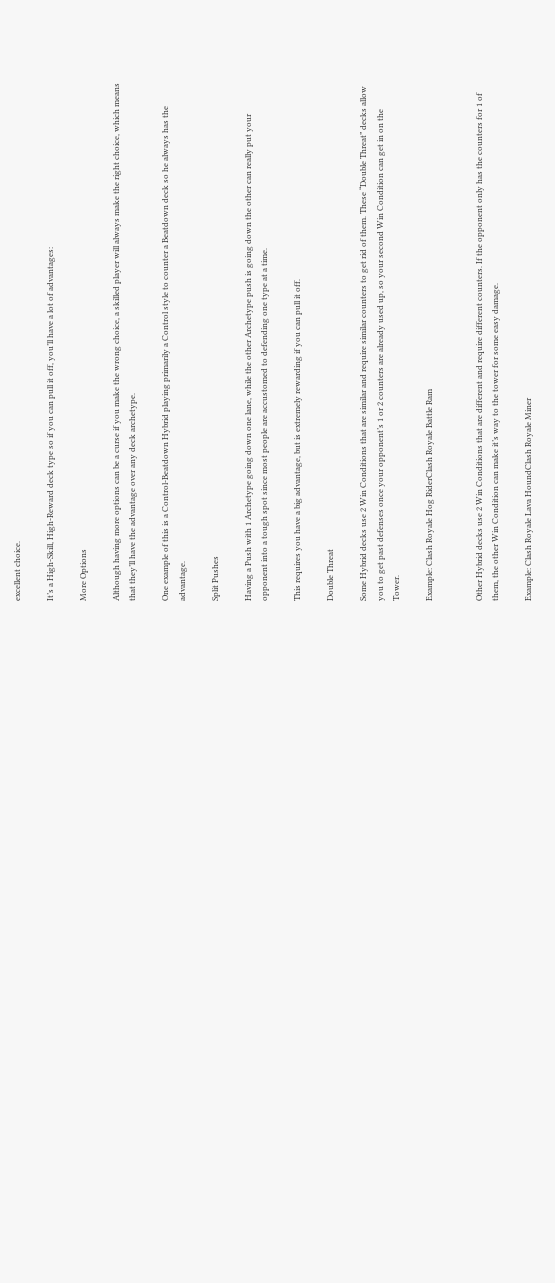excellent choice.

It’s a High-Skill, High-Reward deck type so if you can pull it off, you’ll have a lot of advantages:

More Options

Although having more options can be a curse if you make the wrong choice, a skilled player will always make the right choice, which means that they’ll have the advantage over any deck archetype.

One example of this is a Control-Beatdown Hybrid playing primarily a Control style to counter a Beatdown deck so he always has the advantage.

Split Pushes

Having a Push with 1 Archetype going down one lane, while the other Archetype push is going down the other can really put your opponent into a tough spot since most people are accustomed to defending one type at a time.

This requires you have a big advantage, but is extremely rewarding if you can pull it off.

Double Threat

Some Hybrid decks use 2 Win Conditions that are similar and require similar counters to get rid of them. These “Double Threat” decks allow you to get past defenses once your opponent’s 1 or 2 counters are already used up, so your second Win Condition can get in on the Tower.

Example: Clash Royale Hog RiderClash Royale Battle Ram


Other Hybrid decks use 2 Win Conditions that are different and require different counters. If the opponent only has the counters for 1 of them, the other Win Condition can make it’s way to the tower for some easy damage.

Example: Clash Royale Lava HoundClash Royale Miner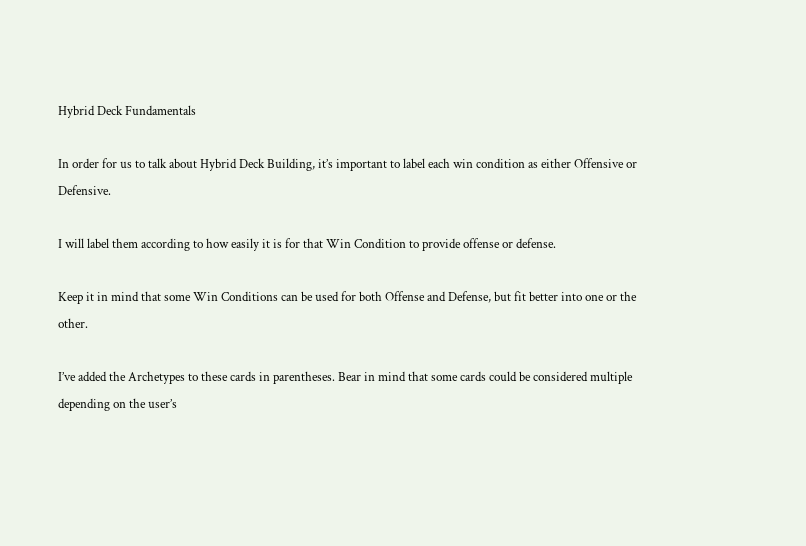Hybrid Deck Fundamentals

In order for us to talk about Hybrid Deck Building, it’s important to label each win condition as either Offensive or Defensive.

I will label them according to how easily it is for that Win Condition to provide offense or defense.

Keep it in mind that some Win Conditions can be used for both Offense and Defense, but fit better into one or the other.

I’ve added the Archetypes to these cards in parentheses. Bear in mind that some cards could be considered multiple depending on the user’s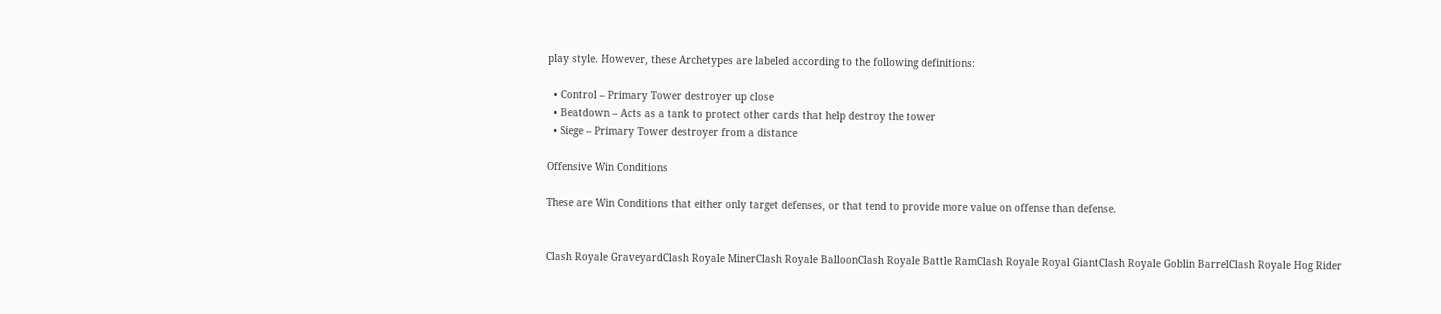play style. However, these Archetypes are labeled according to the following definitions:

  • Control – Primary Tower destroyer up close
  • Beatdown – Acts as a tank to protect other cards that help destroy the tower
  • Siege – Primary Tower destroyer from a distance

Offensive Win Conditions

These are Win Conditions that either only target defenses, or that tend to provide more value on offense than defense.


Clash Royale GraveyardClash Royale MinerClash Royale BalloonClash Royale Battle RamClash Royale Royal GiantClash Royale Goblin BarrelClash Royale Hog Rider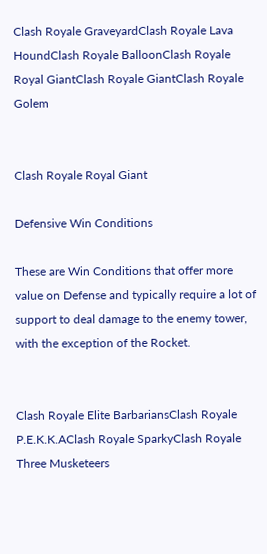Clash Royale GraveyardClash Royale Lava HoundClash Royale BalloonClash Royale Royal GiantClash Royale GiantClash Royale Golem


Clash Royale Royal Giant

Defensive Win Conditions

These are Win Conditions that offer more value on Defense and typically require a lot of support to deal damage to the enemy tower, with the exception of the Rocket.


Clash Royale Elite BarbariansClash Royale P.E.K.K.AClash Royale SparkyClash Royale Three Musketeers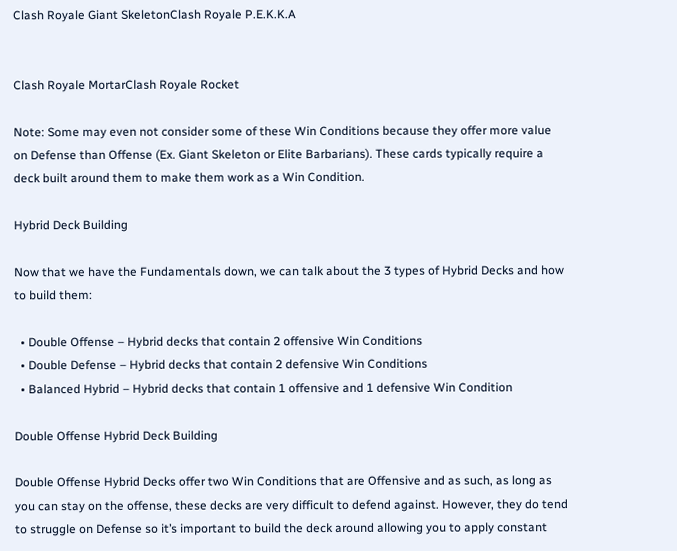Clash Royale Giant SkeletonClash Royale P.E.K.K.A


Clash Royale MortarClash Royale Rocket

Note: Some may even not consider some of these Win Conditions because they offer more value on Defense than Offense (Ex. Giant Skeleton or Elite Barbarians). These cards typically require a deck built around them to make them work as a Win Condition.

Hybrid Deck Building

Now that we have the Fundamentals down, we can talk about the 3 types of Hybrid Decks and how to build them:

  • Double Offense – Hybrid decks that contain 2 offensive Win Conditions
  • Double Defense – Hybrid decks that contain 2 defensive Win Conditions
  • Balanced Hybrid – Hybrid decks that contain 1 offensive and 1 defensive Win Condition

Double Offense Hybrid Deck Building

Double Offense Hybrid Decks offer two Win Conditions that are Offensive and as such, as long as you can stay on the offense, these decks are very difficult to defend against. However, they do tend to struggle on Defense so it’s important to build the deck around allowing you to apply constant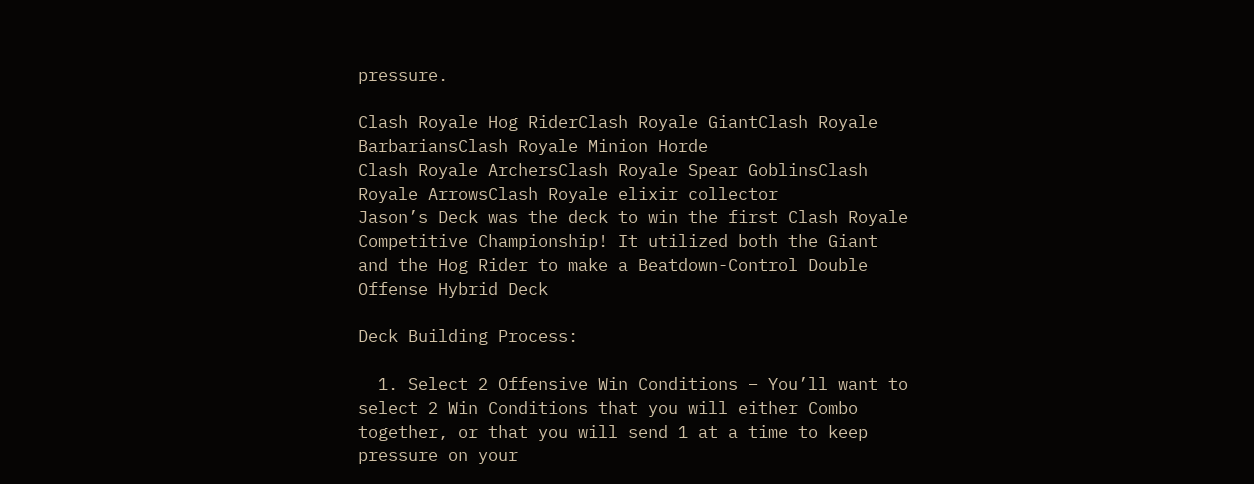pressure.

Clash Royale Hog RiderClash Royale GiantClash Royale BarbariansClash Royale Minion Horde
Clash Royale ArchersClash Royale Spear GoblinsClash Royale ArrowsClash Royale elixir collector
Jason’s Deck was the deck to win the first Clash Royale Competitive Championship! It utilized both the Giant and the Hog Rider to make a Beatdown-Control Double Offense Hybrid Deck

Deck Building Process:

  1. Select 2 Offensive Win Conditions – You’ll want to select 2 Win Conditions that you will either Combo together, or that you will send 1 at a time to keep pressure on your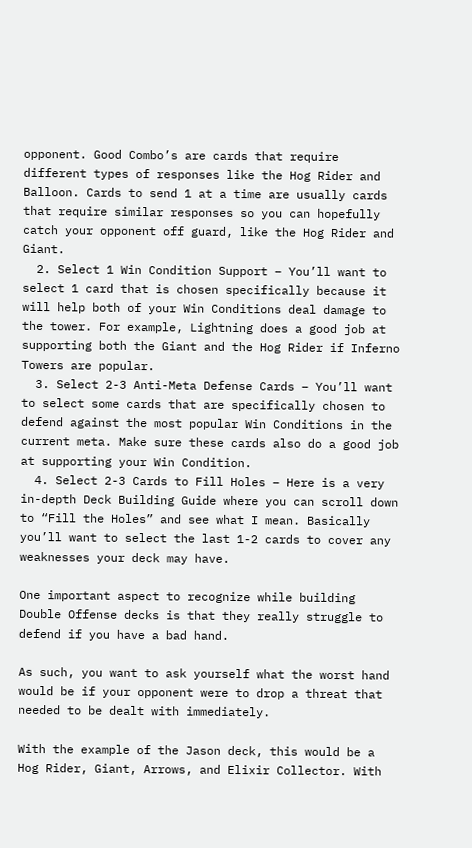opponent. Good Combo’s are cards that require different types of responses like the Hog Rider and Balloon. Cards to send 1 at a time are usually cards that require similar responses so you can hopefully catch your opponent off guard, like the Hog Rider and Giant.
  2. Select 1 Win Condition Support – You’ll want to select 1 card that is chosen specifically because it will help both of your Win Conditions deal damage to the tower. For example, Lightning does a good job at supporting both the Giant and the Hog Rider if Inferno Towers are popular.
  3. Select 2-3 Anti-Meta Defense Cards – You’ll want to select some cards that are specifically chosen to defend against the most popular Win Conditions in the current meta. Make sure these cards also do a good job at supporting your Win Condition.
  4. Select 2-3 Cards to Fill Holes – Here is a very in-depth Deck Building Guide where you can scroll down to “Fill the Holes” and see what I mean. Basically you’ll want to select the last 1-2 cards to cover any weaknesses your deck may have.

One important aspect to recognize while building Double Offense decks is that they really struggle to defend if you have a bad hand.

As such, you want to ask yourself what the worst hand would be if your opponent were to drop a threat that needed to be dealt with immediately.

With the example of the Jason deck, this would be a Hog Rider, Giant, Arrows, and Elixir Collector. With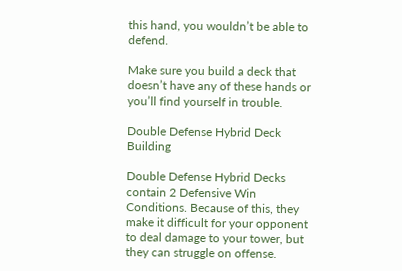this hand, you wouldn’t be able to defend.

Make sure you build a deck that doesn’t have any of these hands or you’ll find yourself in trouble.

Double Defense Hybrid Deck Building

Double Defense Hybrid Decks contain 2 Defensive Win Conditions. Because of this, they make it difficult for your opponent to deal damage to your tower, but they can struggle on offense.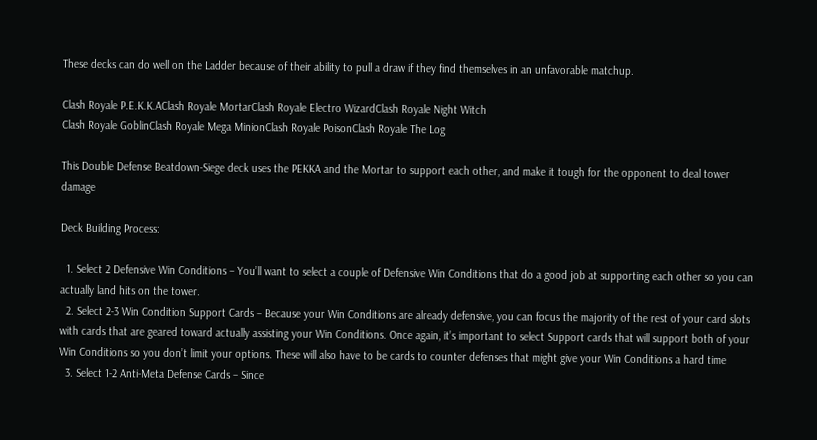These decks can do well on the Ladder because of their ability to pull a draw if they find themselves in an unfavorable matchup.

Clash Royale P.E.K.K.AClash Royale MortarClash Royale Electro WizardClash Royale Night Witch
Clash Royale GoblinClash Royale Mega MinionClash Royale PoisonClash Royale The Log

This Double Defense Beatdown-Siege deck uses the PEKKA and the Mortar to support each other, and make it tough for the opponent to deal tower damage

Deck Building Process:

  1. Select 2 Defensive Win Conditions – You’ll want to select a couple of Defensive Win Conditions that do a good job at supporting each other so you can actually land hits on the tower.
  2. Select 2-3 Win Condition Support Cards – Because your Win Conditions are already defensive, you can focus the majority of the rest of your card slots with cards that are geared toward actually assisting your Win Conditions. Once again, it’s important to select Support cards that will support both of your Win Conditions so you don’t limit your options. These will also have to be cards to counter defenses that might give your Win Conditions a hard time
  3. Select 1-2 Anti-Meta Defense Cards – Since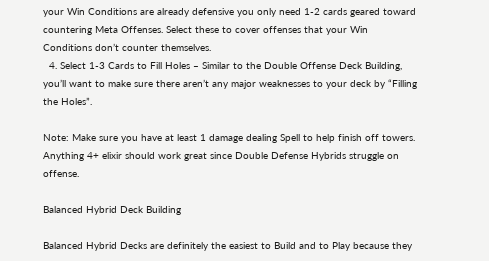your Win Conditions are already defensive you only need 1-2 cards geared toward countering Meta Offenses. Select these to cover offenses that your Win Conditions don’t counter themselves.
  4. Select 1-3 Cards to Fill Holes – Similar to the Double Offense Deck Building, you’ll want to make sure there aren’t any major weaknesses to your deck by “Filling the Holes”.

Note: Make sure you have at least 1 damage dealing Spell to help finish off towers. Anything 4+ elixir should work great since Double Defense Hybrids struggle on offense.

Balanced Hybrid Deck Building

Balanced Hybrid Decks are definitely the easiest to Build and to Play because they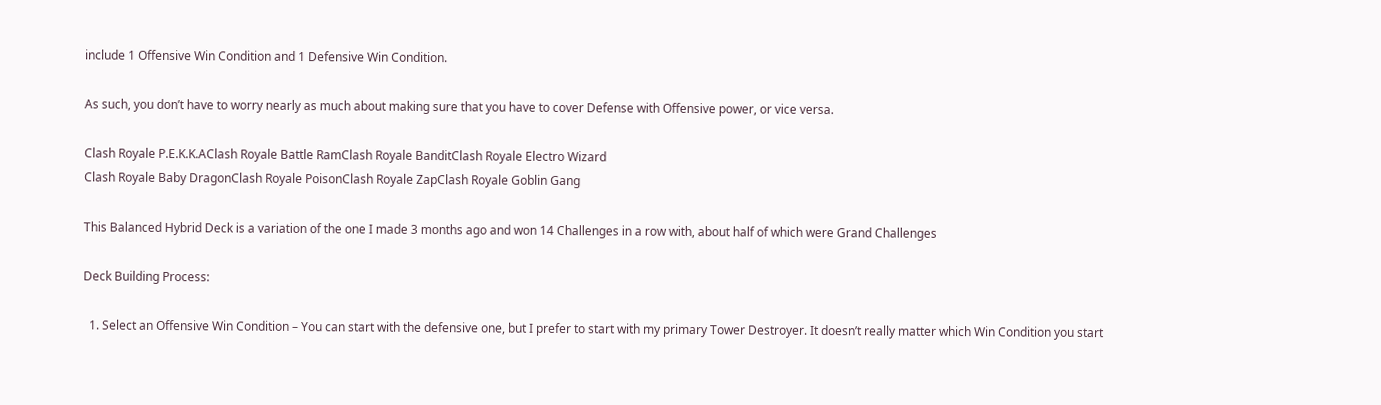include 1 Offensive Win Condition and 1 Defensive Win Condition.

As such, you don’t have to worry nearly as much about making sure that you have to cover Defense with Offensive power, or vice versa.

Clash Royale P.E.K.K.AClash Royale Battle RamClash Royale BanditClash Royale Electro Wizard
Clash Royale Baby DragonClash Royale PoisonClash Royale ZapClash Royale Goblin Gang

This Balanced Hybrid Deck is a variation of the one I made 3 months ago and won 14 Challenges in a row with, about half of which were Grand Challenges

Deck Building Process:

  1. Select an Offensive Win Condition – You can start with the defensive one, but I prefer to start with my primary Tower Destroyer. It doesn’t really matter which Win Condition you start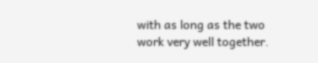with as long as the two work very well together.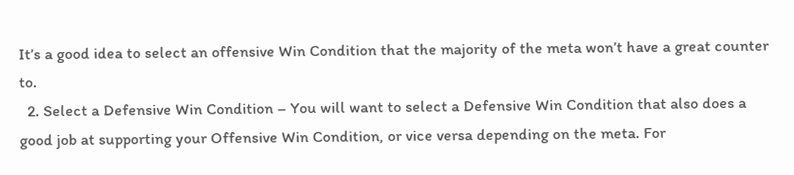It’s a good idea to select an offensive Win Condition that the majority of the meta won’t have a great counter to.
  2. Select a Defensive Win Condition – You will want to select a Defensive Win Condition that also does a good job at supporting your Offensive Win Condition, or vice versa depending on the meta. For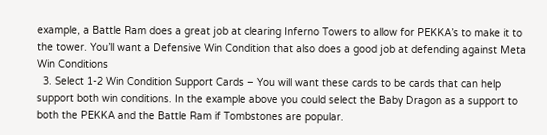example, a Battle Ram does a great job at clearing Inferno Towers to allow for PEKKA’s to make it to the tower. You’ll want a Defensive Win Condition that also does a good job at defending against Meta Win Conditions
  3. Select 1-2 Win Condition Support Cards – You will want these cards to be cards that can help support both win conditions. In the example above you could select the Baby Dragon as a support to both the PEKKA and the Battle Ram if Tombstones are popular.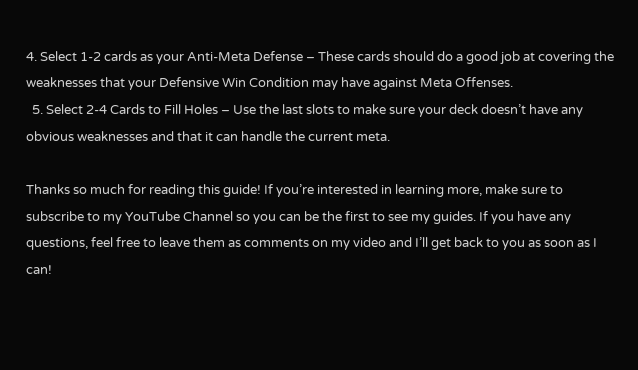4. Select 1-2 cards as your Anti-Meta Defense – These cards should do a good job at covering the weaknesses that your Defensive Win Condition may have against Meta Offenses.
  5. Select 2-4 Cards to Fill Holes – Use the last slots to make sure your deck doesn’t have any obvious weaknesses and that it can handle the current meta.

Thanks so much for reading this guide! If you’re interested in learning more, make sure to subscribe to my YouTube Channel so you can be the first to see my guides. If you have any questions, feel free to leave them as comments on my video and I’ll get back to you as soon as I can!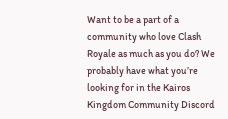Want to be a part of a community who love Clash Royale as much as you do? We probably have what you’re looking for in the Kairos Kingdom Community Discord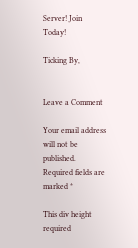Server! Join Today!

Ticking By,


Leave a Comment

Your email address will not be published. Required fields are marked *

This div height required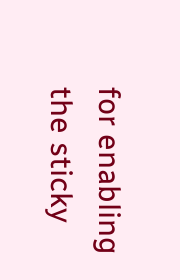for enabling the sticky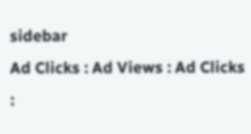sidebar
Ad Clicks : Ad Views : Ad Clicks :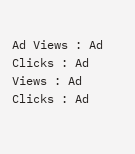Ad Views : Ad Clicks : Ad Views : Ad Clicks : Ad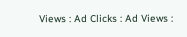Views : Ad Clicks : Ad Views :